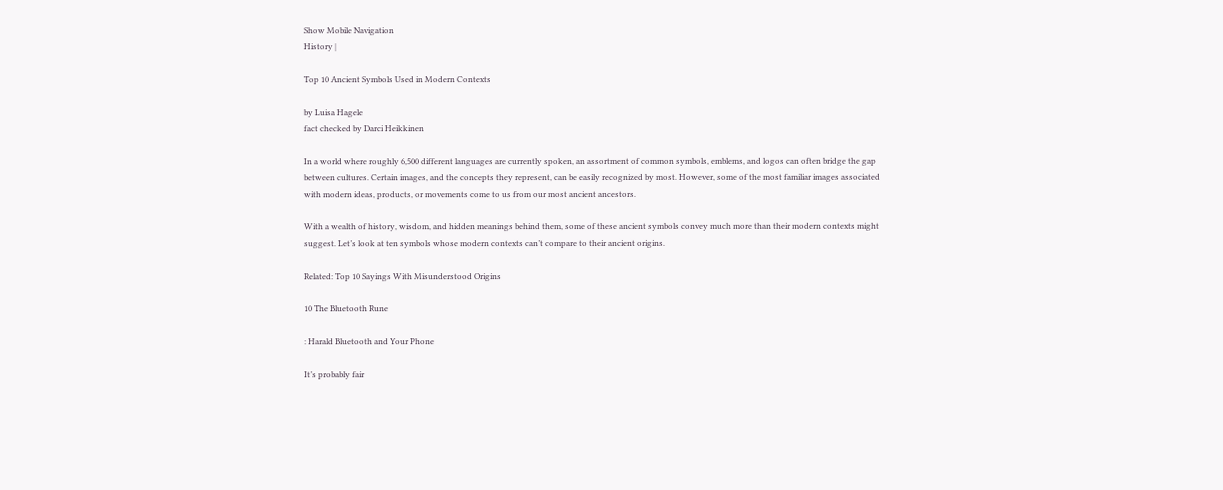Show Mobile Navigation
History |

Top 10 Ancient Symbols Used in Modern Contexts

by Luisa Hagele
fact checked by Darci Heikkinen

In a world where roughly 6,500 different languages are currently spoken, an assortment of common symbols, emblems, and logos can often bridge the gap between cultures. Certain images, and the concepts they represent, can be easily recognized by most. However, some of the most familiar images associated with modern ideas, products, or movements come to us from our most ancient ancestors.

With a wealth of history, wisdom, and hidden meanings behind them, some of these ancient symbols convey much more than their modern contexts might suggest. Let’s look at ten symbols whose modern contexts can’t compare to their ancient origins.

Related: Top 10 Sayings With Misunderstood Origins

10 The Bluetooth Rune

: Harald Bluetooth and Your Phone

It’s probably fair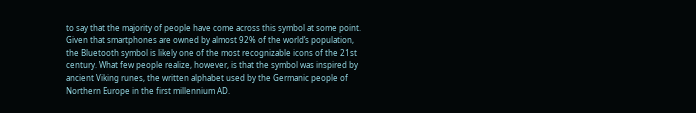to say that the majority of people have come across this symbol at some point. Given that smartphones are owned by almost 92% of the world’s population, the Bluetooth symbol is likely one of the most recognizable icons of the 21st century. What few people realize, however, is that the symbol was inspired by ancient Viking runes, the written alphabet used by the Germanic people of Northern Europe in the first millennium AD.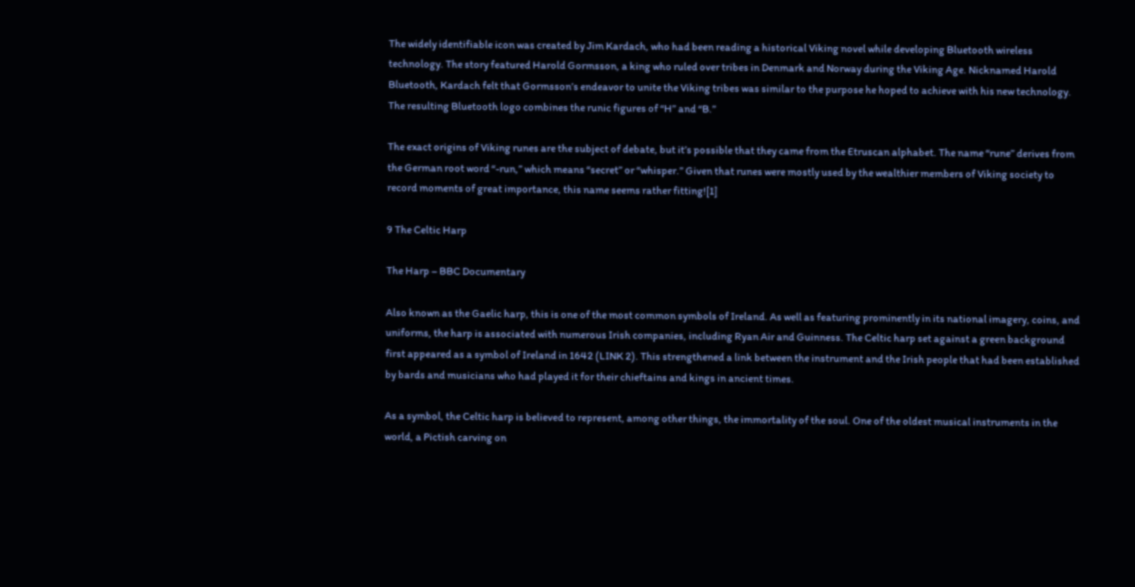The widely identifiable icon was created by Jim Kardach, who had been reading a historical Viking novel while developing Bluetooth wireless technology. The story featured Harold Gormsson, a king who ruled over tribes in Denmark and Norway during the Viking Age. Nicknamed Harold Bluetooth, Kardach felt that Gormsson’s endeavor to unite the Viking tribes was similar to the purpose he hoped to achieve with his new technology. The resulting Bluetooth logo combines the runic figures of “H” and “B.”

The exact origins of Viking runes are the subject of debate, but it’s possible that they came from the Etruscan alphabet. The name “rune” derives from the German root word “-run,” which means “secret” or “whisper.” Given that runes were mostly used by the wealthier members of Viking society to record moments of great importance, this name seems rather fitting![1]

9 The Celtic Harp

The Harp – BBC Documentary

Also known as the Gaelic harp, this is one of the most common symbols of Ireland. As well as featuring prominently in its national imagery, coins, and uniforms, the harp is associated with numerous Irish companies, including Ryan Air and Guinness. The Celtic harp set against a green background first appeared as a symbol of Ireland in 1642 (LINK 2). This strengthened a link between the instrument and the Irish people that had been established by bards and musicians who had played it for their chieftains and kings in ancient times.

As a symbol, the Celtic harp is believed to represent, among other things, the immortality of the soul. One of the oldest musical instruments in the world, a Pictish carving on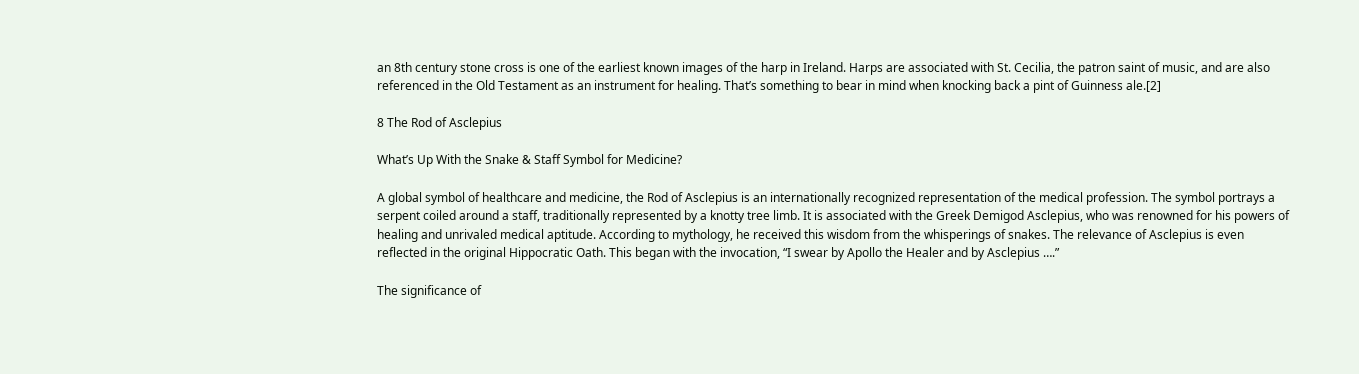an 8th century stone cross is one of the earliest known images of the harp in Ireland. Harps are associated with St. Cecilia, the patron saint of music, and are also referenced in the Old Testament as an instrument for healing. That’s something to bear in mind when knocking back a pint of Guinness ale.[2]

8 The Rod of Asclepius

What’s Up With the Snake & Staff Symbol for Medicine?

A global symbol of healthcare and medicine, the Rod of Asclepius is an internationally recognized representation of the medical profession. The symbol portrays a serpent coiled around a staff, traditionally represented by a knotty tree limb. It is associated with the Greek Demigod Asclepius, who was renowned for his powers of healing and unrivaled medical aptitude. According to mythology, he received this wisdom from the whisperings of snakes. The relevance of Asclepius is even reflected in the original Hippocratic Oath. This began with the invocation, “I swear by Apollo the Healer and by Asclepius ….”

The significance of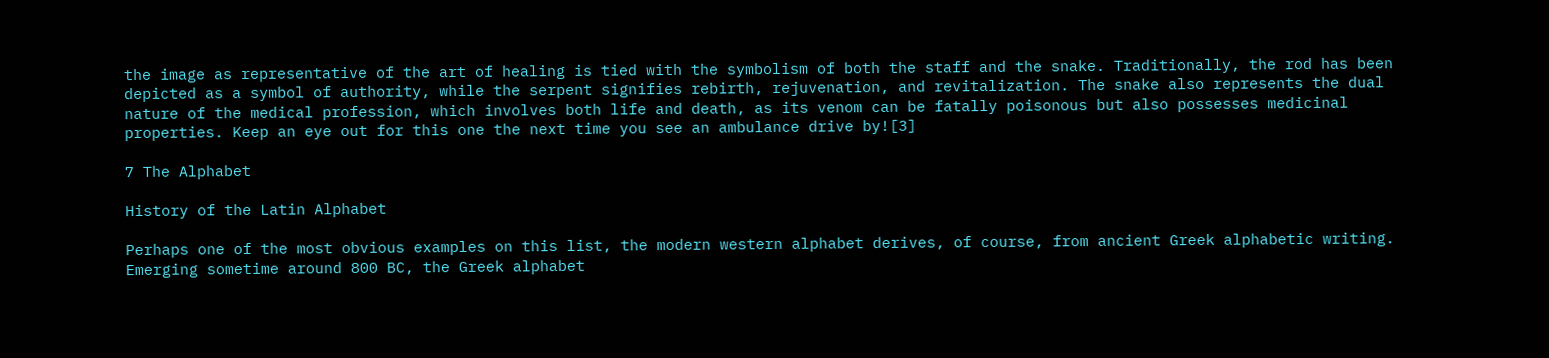the image as representative of the art of healing is tied with the symbolism of both the staff and the snake. Traditionally, the rod has been depicted as a symbol of authority, while the serpent signifies rebirth, rejuvenation, and revitalization. The snake also represents the dual nature of the medical profession, which involves both life and death, as its venom can be fatally poisonous but also possesses medicinal properties. Keep an eye out for this one the next time you see an ambulance drive by![3]

7 The Alphabet

History of the Latin Alphabet

Perhaps one of the most obvious examples on this list, the modern western alphabet derives, of course, from ancient Greek alphabetic writing. Emerging sometime around 800 BC, the Greek alphabet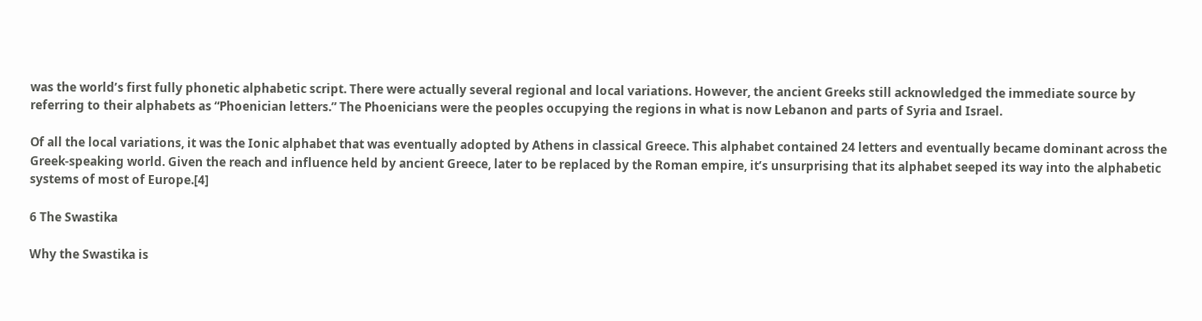was the world’s first fully phonetic alphabetic script. There were actually several regional and local variations. However, the ancient Greeks still acknowledged the immediate source by referring to their alphabets as “Phoenician letters.” The Phoenicians were the peoples occupying the regions in what is now Lebanon and parts of Syria and Israel.

Of all the local variations, it was the Ionic alphabet that was eventually adopted by Athens in classical Greece. This alphabet contained 24 letters and eventually became dominant across the Greek-speaking world. Given the reach and influence held by ancient Greece, later to be replaced by the Roman empire, it’s unsurprising that its alphabet seeped its way into the alphabetic systems of most of Europe.[4]

6 The Swastika

Why the Swastika is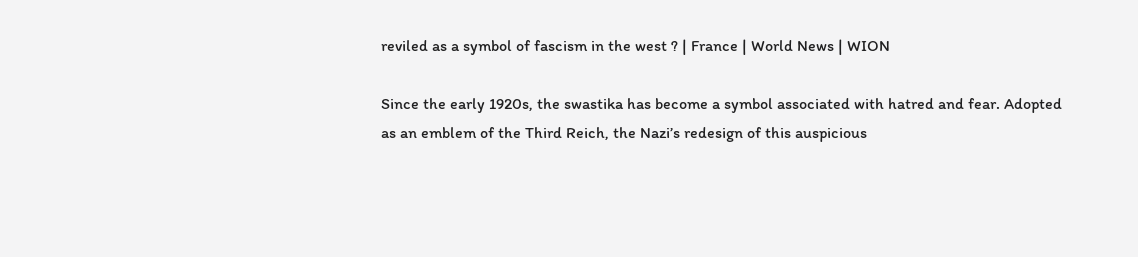reviled as a symbol of fascism in the west ? | France | World News | WION

Since the early 1920s, the swastika has become a symbol associated with hatred and fear. Adopted as an emblem of the Third Reich, the Nazi’s redesign of this auspicious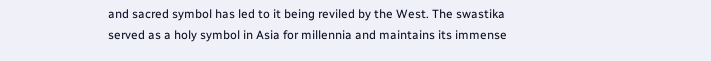and sacred symbol has led to it being reviled by the West. The swastika served as a holy symbol in Asia for millennia and maintains its immense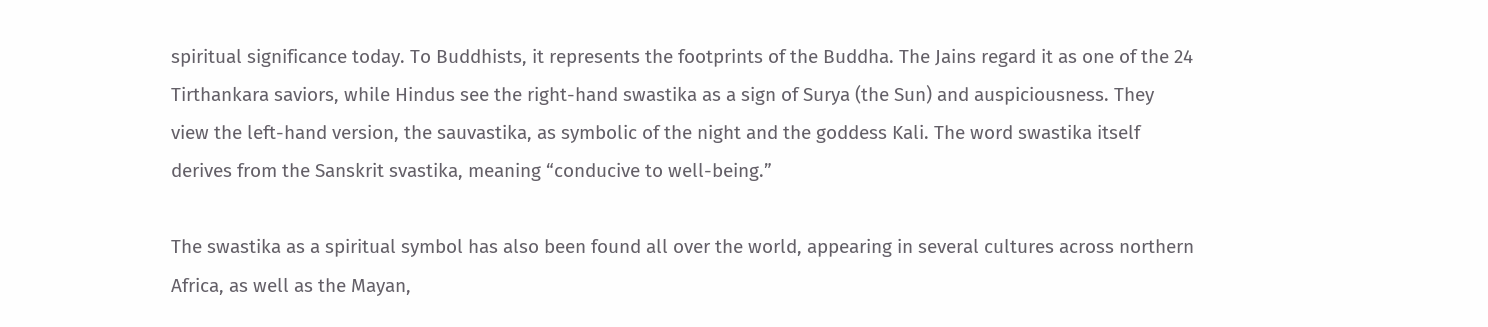spiritual significance today. To Buddhists, it represents the footprints of the Buddha. The Jains regard it as one of the 24 Tirthankara saviors, while Hindus see the right-hand swastika as a sign of Surya (the Sun) and auspiciousness. They view the left-hand version, the sauvastika, as symbolic of the night and the goddess Kali. The word swastika itself derives from the Sanskrit svastika, meaning “conducive to well-being.”

The swastika as a spiritual symbol has also been found all over the world, appearing in several cultures across northern Africa, as well as the Mayan,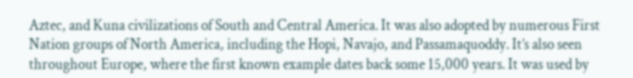Aztec, and Kuna civilizations of South and Central America. It was also adopted by numerous First Nation groups of North America, including the Hopi, Navajo, and Passamaquoddy. It’s also seen throughout Europe, where the first known example dates back some 15,000 years. It was used by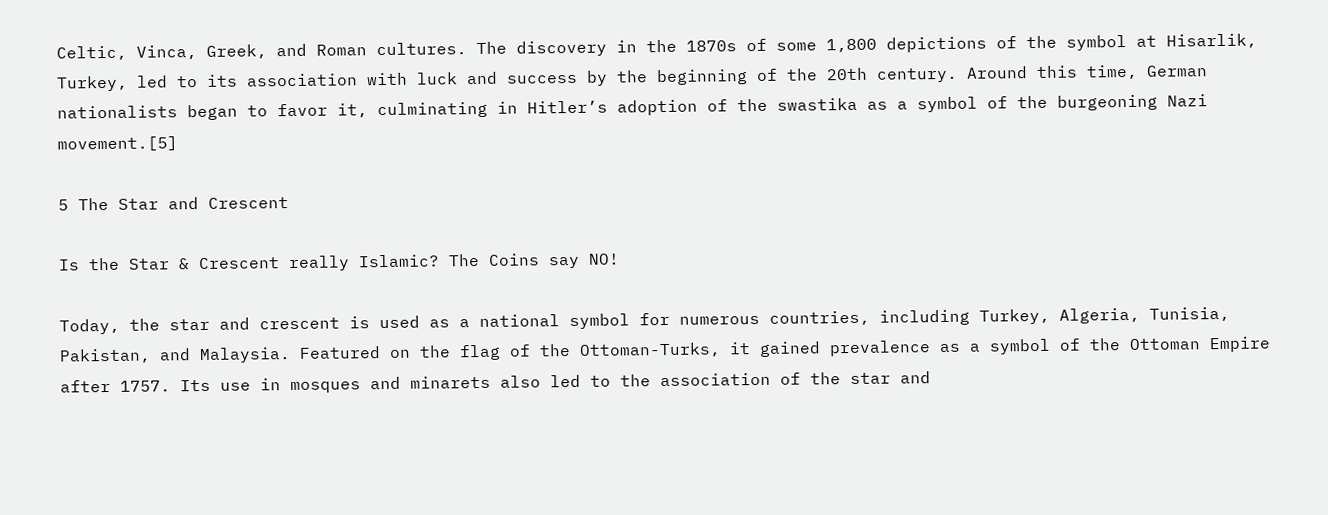Celtic, Vinca, Greek, and Roman cultures. The discovery in the 1870s of some 1,800 depictions of the symbol at Hisarlik, Turkey, led to its association with luck and success by the beginning of the 20th century. Around this time, German nationalists began to favor it, culminating in Hitler’s adoption of the swastika as a symbol of the burgeoning Nazi movement.[5]

5 The Star and Crescent

Is the Star & Crescent really Islamic? The Coins say NO!

Today, the star and crescent is used as a national symbol for numerous countries, including Turkey, Algeria, Tunisia, Pakistan, and Malaysia. Featured on the flag of the Ottoman-Turks, it gained prevalence as a symbol of the Ottoman Empire after 1757. Its use in mosques and minarets also led to the association of the star and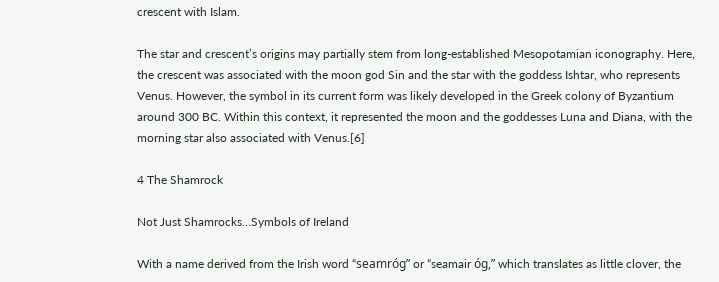crescent with Islam.

The star and crescent’s origins may partially stem from long-established Mesopotamian iconography. Here, the crescent was associated with the moon god Sin and the star with the goddess Ishtar, who represents Venus. However, the symbol in its current form was likely developed in the Greek colony of Byzantium around 300 BC. Within this context, it represented the moon and the goddesses Luna and Diana, with the morning star also associated with Venus.[6]

4 The Shamrock

Not Just Shamrocks…Symbols of Ireland

With a name derived from the Irish word “seamróg” or “seamair óg,” which translates as little clover, the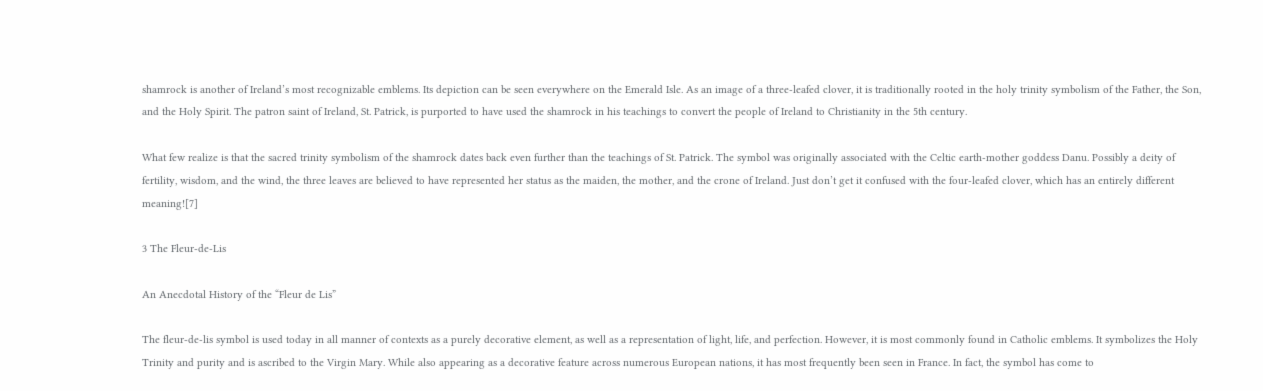shamrock is another of Ireland’s most recognizable emblems. Its depiction can be seen everywhere on the Emerald Isle. As an image of a three-leafed clover, it is traditionally rooted in the holy trinity symbolism of the Father, the Son, and the Holy Spirit. The patron saint of Ireland, St. Patrick, is purported to have used the shamrock in his teachings to convert the people of Ireland to Christianity in the 5th century.

What few realize is that the sacred trinity symbolism of the shamrock dates back even further than the teachings of St. Patrick. The symbol was originally associated with the Celtic earth-mother goddess Danu. Possibly a deity of fertility, wisdom, and the wind, the three leaves are believed to have represented her status as the maiden, the mother, and the crone of Ireland. Just don’t get it confused with the four-leafed clover, which has an entirely different meaning![7]

3 The Fleur-de-Lis

An Anecdotal History of the “Fleur de Lis”

The fleur-de-lis symbol is used today in all manner of contexts as a purely decorative element, as well as a representation of light, life, and perfection. However, it is most commonly found in Catholic emblems. It symbolizes the Holy Trinity and purity and is ascribed to the Virgin Mary. While also appearing as a decorative feature across numerous European nations, it has most frequently been seen in France. In fact, the symbol has come to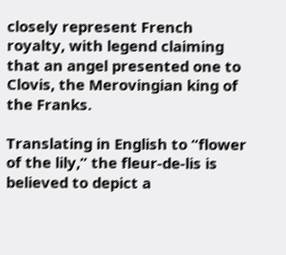closely represent French royalty, with legend claiming that an angel presented one to Clovis, the Merovingian king of the Franks.

Translating in English to “flower of the lily,” the fleur-de-lis is believed to depict a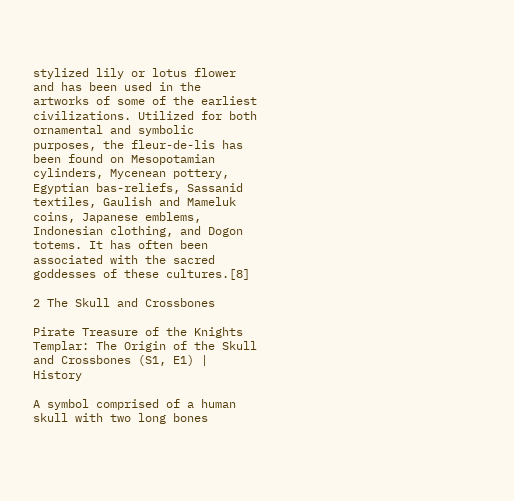stylized lily or lotus flower and has been used in the artworks of some of the earliest civilizations. Utilized for both ornamental and symbolic purposes, the fleur-de-lis has been found on Mesopotamian cylinders, Mycenean pottery, Egyptian bas-reliefs, Sassanid textiles, Gaulish and Mameluk coins, Japanese emblems, Indonesian clothing, and Dogon totems. It has often been associated with the sacred goddesses of these cultures.[8]

2 The Skull and Crossbones

Pirate Treasure of the Knights Templar: The Origin of the Skull and Crossbones (S1, E1) | History

A symbol comprised of a human skull with two long bones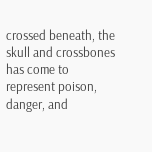crossed beneath, the skull and crossbones has come to represent poison, danger, and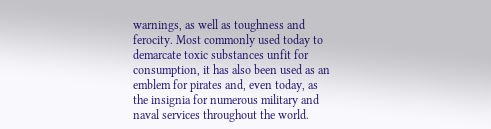warnings, as well as toughness and ferocity. Most commonly used today to demarcate toxic substances unfit for consumption, it has also been used as an emblem for pirates and, even today, as the insignia for numerous military and naval services throughout the world.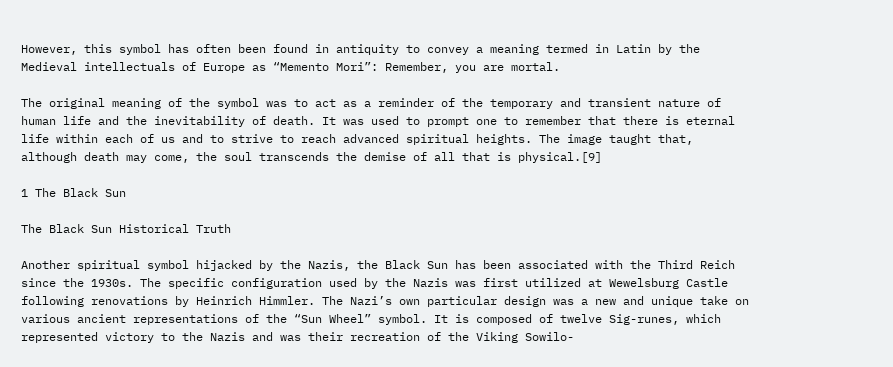However, this symbol has often been found in antiquity to convey a meaning termed in Latin by the Medieval intellectuals of Europe as “Memento Mori”: Remember, you are mortal.

The original meaning of the symbol was to act as a reminder of the temporary and transient nature of human life and the inevitability of death. It was used to prompt one to remember that there is eternal life within each of us and to strive to reach advanced spiritual heights. The image taught that, although death may come, the soul transcends the demise of all that is physical.[9]

1 The Black Sun

The Black Sun Historical Truth

Another spiritual symbol hijacked by the Nazis, the Black Sun has been associated with the Third Reich since the 1930s. The specific configuration used by the Nazis was first utilized at Wewelsburg Castle following renovations by Heinrich Himmler. The Nazi’s own particular design was a new and unique take on various ancient representations of the “Sun Wheel” symbol. It is composed of twelve Sig-runes, which represented victory to the Nazis and was their recreation of the Viking Sowilo-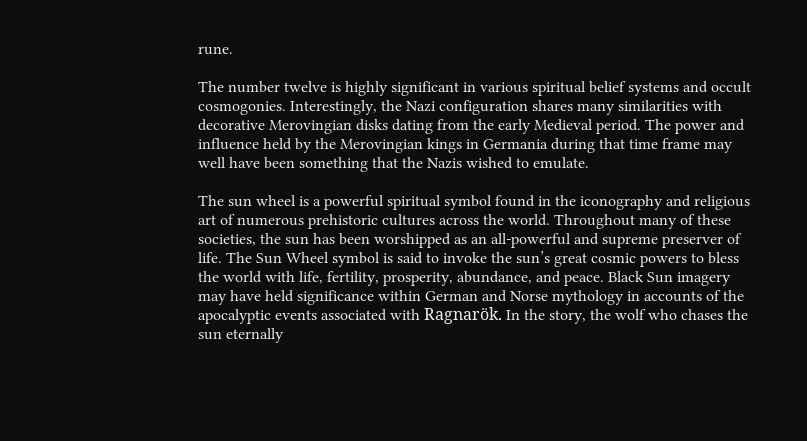rune.

The number twelve is highly significant in various spiritual belief systems and occult cosmogonies. Interestingly, the Nazi configuration shares many similarities with decorative Merovingian disks dating from the early Medieval period. The power and influence held by the Merovingian kings in Germania during that time frame may well have been something that the Nazis wished to emulate.

The sun wheel is a powerful spiritual symbol found in the iconography and religious art of numerous prehistoric cultures across the world. Throughout many of these societies, the sun has been worshipped as an all-powerful and supreme preserver of life. The Sun Wheel symbol is said to invoke the sun’s great cosmic powers to bless the world with life, fertility, prosperity, abundance, and peace. Black Sun imagery may have held significance within German and Norse mythology in accounts of the apocalyptic events associated with Ragnarök. In the story, the wolf who chases the sun eternally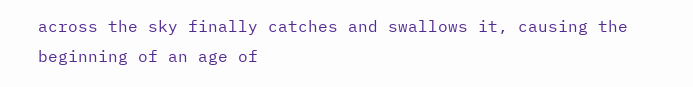across the sky finally catches and swallows it, causing the beginning of an age of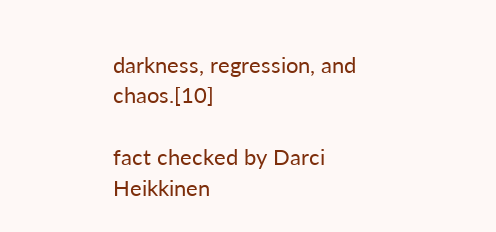darkness, regression, and chaos.[10]

fact checked by Darci Heikkinen